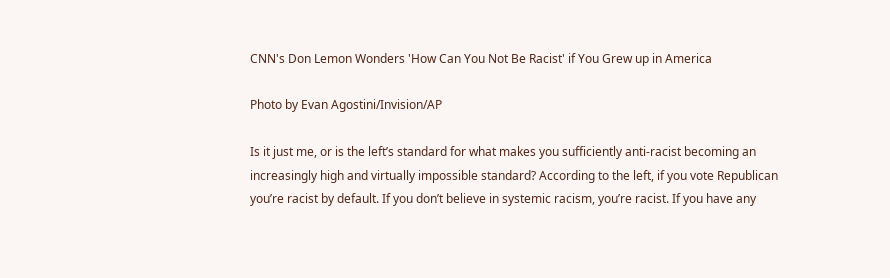CNN's Don Lemon Wonders 'How Can You Not Be Racist' if You Grew up in America

Photo by Evan Agostini/Invision/AP

Is it just me, or is the left’s standard for what makes you sufficiently anti-racist becoming an increasingly high and virtually impossible standard? According to the left, if you vote Republican you’re racist by default. If you don’t believe in systemic racism, you’re racist. If you have any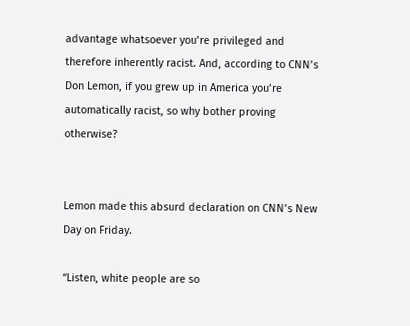advantage whatsoever you’re privileged and therefore inherently racist. And, according to CNN’s Don Lemon, if you grew up in America you’re automatically racist, so why bother proving otherwise?


Lemon made this absurd declaration on CNN’s New Day on Friday.

“Listen, white people are so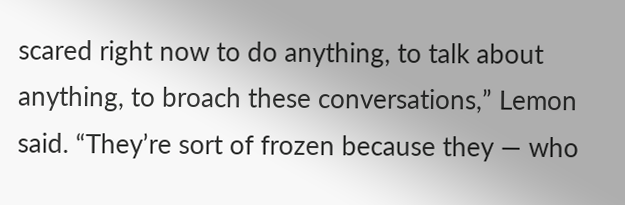scared right now to do anything, to talk about anything, to broach these conversations,” Lemon said. “They’re sort of frozen because they — who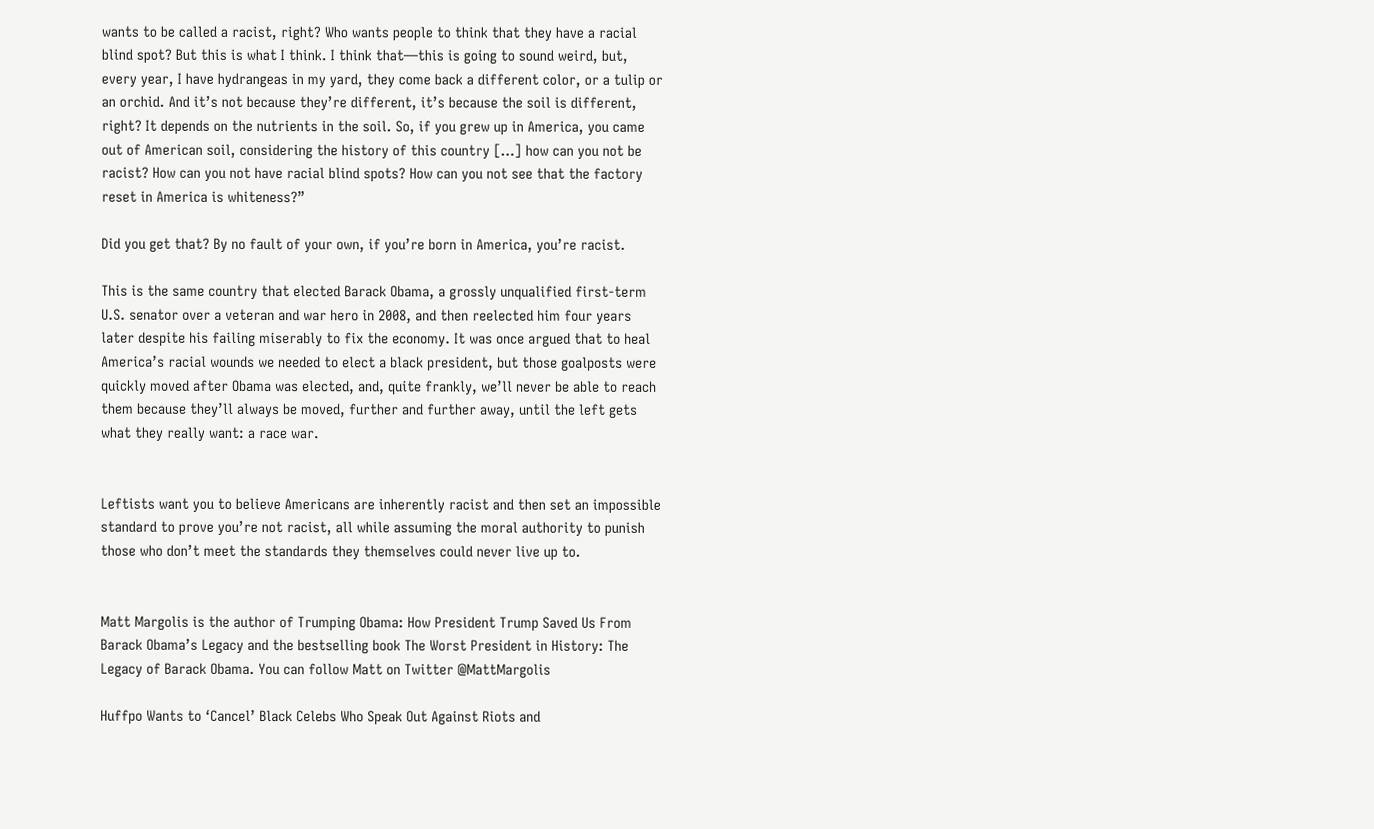wants to be called a racist, right? Who wants people to think that they have a racial blind spot? But this is what I think. I think that—this is going to sound weird, but, every year, I have hydrangeas in my yard, they come back a different color, or a tulip or an orchid. And it’s not because they’re different, it’s because the soil is different, right? It depends on the nutrients in the soil. So, if you grew up in America, you came out of American soil, considering the history of this country […] how can you not be racist? How can you not have racial blind spots? How can you not see that the factory reset in America is whiteness?”

Did you get that? By no fault of your own, if you’re born in America, you’re racist.

This is the same country that elected Barack Obama, a grossly unqualified first-term U.S. senator over a veteran and war hero in 2008, and then reelected him four years later despite his failing miserably to fix the economy. It was once argued that to heal America’s racial wounds we needed to elect a black president, but those goalposts were quickly moved after Obama was elected, and, quite frankly, we’ll never be able to reach them because they’ll always be moved, further and further away, until the left gets what they really want: a race war.


Leftists want you to believe Americans are inherently racist and then set an impossible standard to prove you’re not racist, all while assuming the moral authority to punish those who don’t meet the standards they themselves could never live up to.


Matt Margolis is the author of Trumping Obama: How President Trump Saved Us From Barack Obama’s Legacy and the bestselling book The Worst President in History: The Legacy of Barack Obama. You can follow Matt on Twitter @MattMargolis

Huffpo Wants to ‘Cancel’ Black Celebs Who Speak Out Against Riots and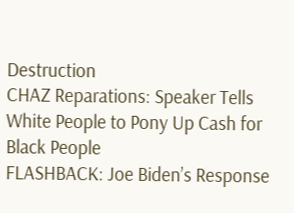Destruction
CHAZ Reparations: Speaker Tells White People to Pony Up Cash for Black People
FLASHBACK: Joe Biden’s Response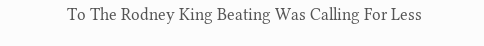To The Rodney King Beating Was Calling For Less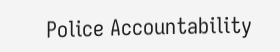Police Accountability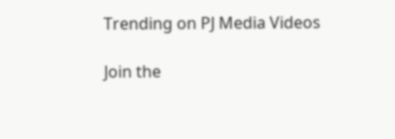Trending on PJ Media Videos

Join the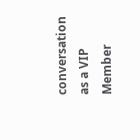conversation as a VIP Member